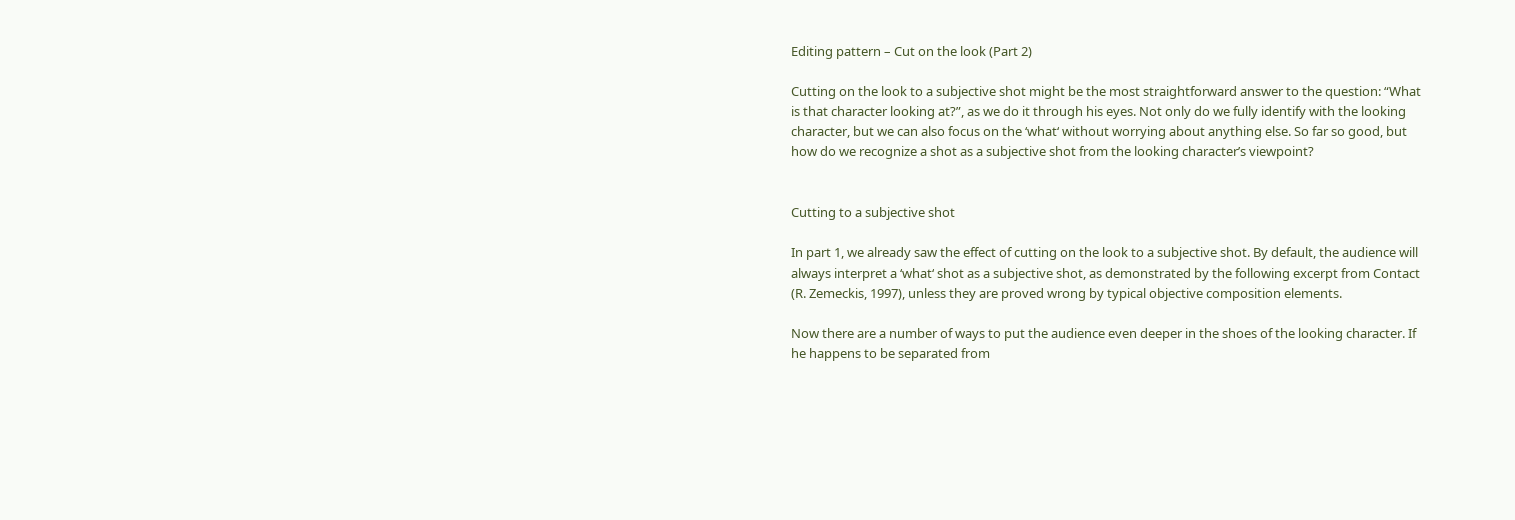Editing pattern – Cut on the look (Part 2)

Cutting on the look to a subjective shot might be the most straightforward answer to the question: “What is that character looking at?”, as we do it through his eyes. Not only do we fully identify with the looking character, but we can also focus on the ‘what‘ without worrying about anything else. So far so good, but how do we recognize a shot as a subjective shot from the looking character’s viewpoint?


Cutting to a subjective shot

In part 1, we already saw the effect of cutting on the look to a subjective shot. By default, the audience will always interpret a ‘what‘ shot as a subjective shot, as demonstrated by the following excerpt from Contact (R. Zemeckis, 1997), unless they are proved wrong by typical objective composition elements.

Now there are a number of ways to put the audience even deeper in the shoes of the looking character. If he happens to be separated from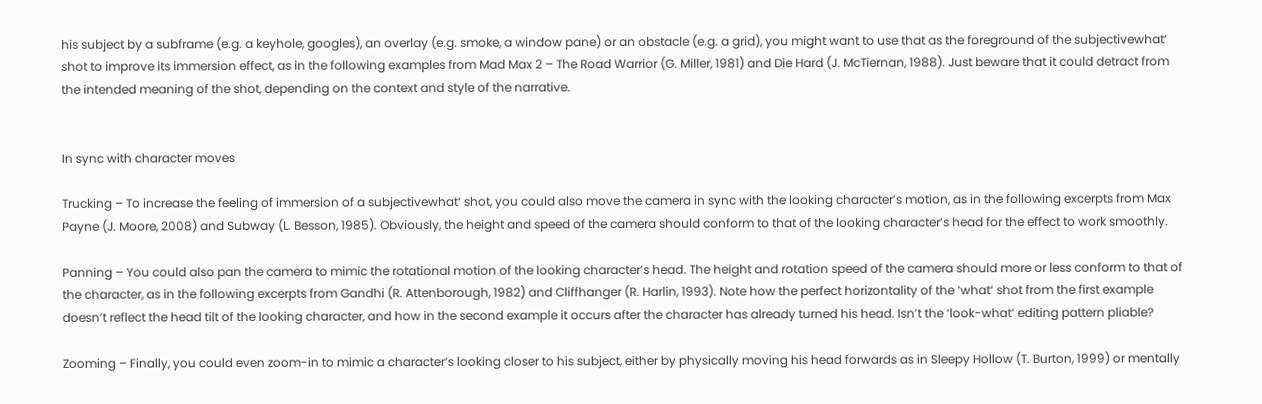his subject by a subframe (e.g. a keyhole, googles), an overlay (e.g. smoke, a window pane) or an obstacle (e.g. a grid), you might want to use that as the foreground of the subjectivewhat‘ shot to improve its immersion effect, as in the following examples from Mad Max 2 – The Road Warrior (G. Miller, 1981) and Die Hard (J. McTiernan, 1988). Just beware that it could detract from the intended meaning of the shot, depending on the context and style of the narrative.


In sync with character moves

Trucking – To increase the feeling of immersion of a subjectivewhat‘ shot, you could also move the camera in sync with the looking character’s motion, as in the following excerpts from Max Payne (J. Moore, 2008) and Subway (L. Besson, 1985). Obviously, the height and speed of the camera should conform to that of the looking character’s head for the effect to work smoothly.

Panning – You could also pan the camera to mimic the rotational motion of the looking character’s head. The height and rotation speed of the camera should more or less conform to that of the character, as in the following excerpts from Gandhi (R. Attenborough, 1982) and Cliffhanger (R. Harlin, 1993). Note how the perfect horizontality of the ‘what‘ shot from the first example doesn’t reflect the head tilt of the looking character, and how in the second example it occurs after the character has already turned his head. Isn’t the ‘look-what‘ editing pattern pliable?

Zooming – Finally, you could even zoom-in to mimic a character’s looking closer to his subject, either by physically moving his head forwards as in Sleepy Hollow (T. Burton, 1999) or mentally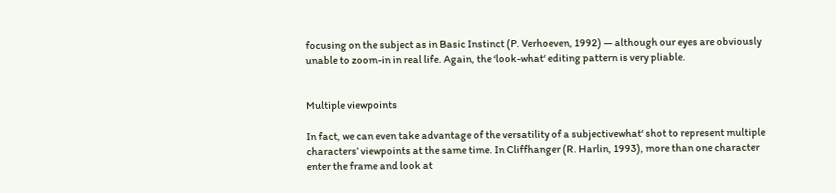focusing on the subject as in Basic Instinct (P. Verhoeven, 1992) — although our eyes are obviously unable to zoom-in in real life. Again, the ‘look-what‘ editing pattern is very pliable.


Multiple viewpoints

In fact, we can even take advantage of the versatility of a subjectivewhat‘ shot to represent multiple characters’ viewpoints at the same time. In Cliffhanger (R. Harlin, 1993), more than one character enter the frame and look at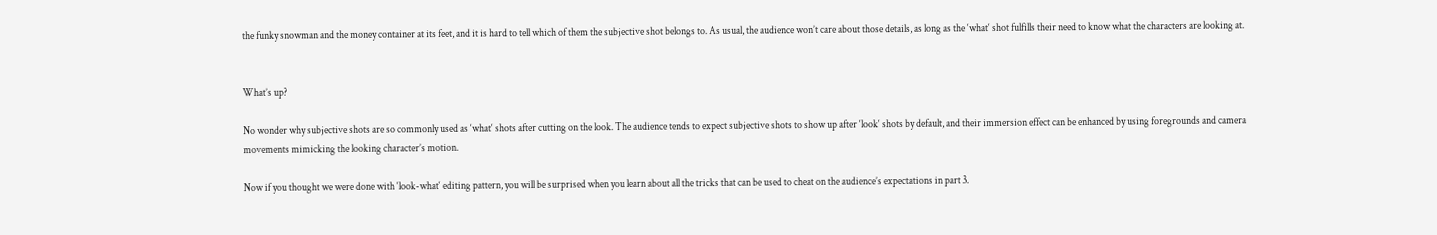the funky snowman and the money container at its feet, and it is hard to tell which of them the subjective shot belongs to. As usual, the audience won’t care about those details, as long as the ‘what‘ shot fulfills their need to know what the characters are looking at.


What’s up?

No wonder why subjective shots are so commonly used as ‘what‘ shots after cutting on the look. The audience tends to expect subjective shots to show up after ‘look‘ shots by default, and their immersion effect can be enhanced by using foregrounds and camera movements mimicking the looking character’s motion.

Now if you thought we were done with ‘look-what‘ editing pattern, you will be surprised when you learn about all the tricks that can be used to cheat on the audience’s expectations in part 3.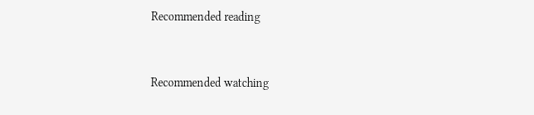Recommended reading


Recommended watching